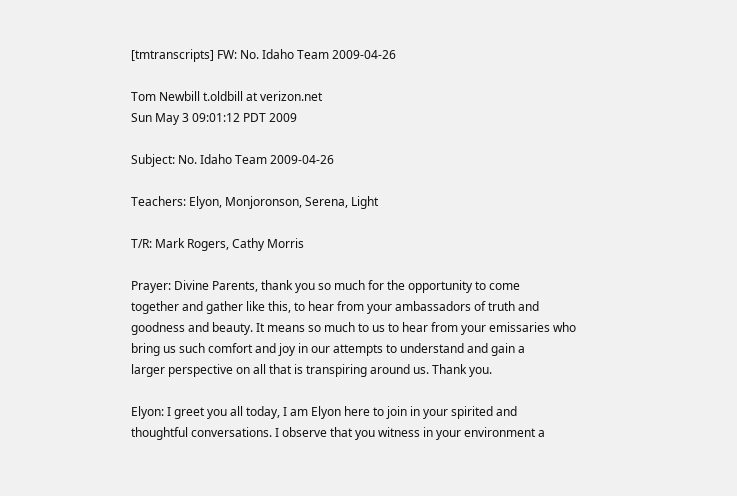[tmtranscripts] FW: No. Idaho Team 2009-04-26

Tom Newbill t.oldbill at verizon.net
Sun May 3 09:01:12 PDT 2009

Subject: No. Idaho Team 2009-04-26

Teachers: Elyon, Monjoronson, Serena, Light

T/R: Mark Rogers, Cathy Morris

Prayer: Divine Parents, thank you so much for the opportunity to come
together and gather like this, to hear from your ambassadors of truth and
goodness and beauty. It means so much to us to hear from your emissaries who
bring us such comfort and joy in our attempts to understand and gain a
larger perspective on all that is transpiring around us. Thank you.

Elyon: I greet you all today, I am Elyon here to join in your spirited and
thoughtful conversations. I observe that you witness in your environment a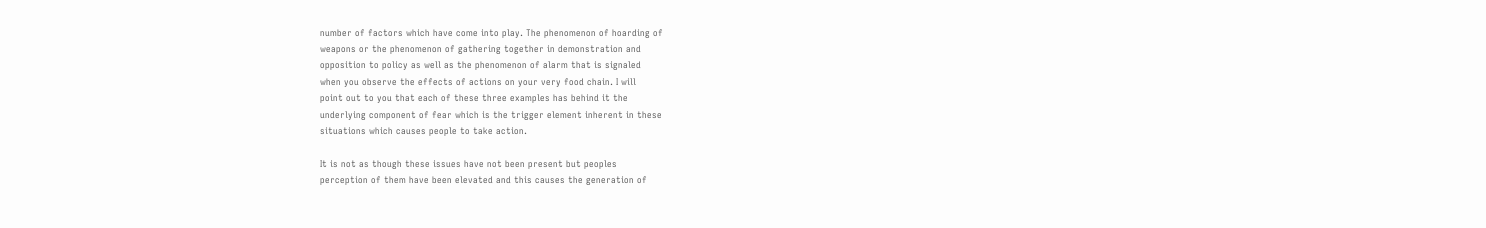number of factors which have come into play. The phenomenon of hoarding of
weapons or the phenomenon of gathering together in demonstration and
opposition to policy as well as the phenomenon of alarm that is signaled
when you observe the effects of actions on your very food chain. I will
point out to you that each of these three examples has behind it the
underlying component of fear which is the trigger element inherent in these
situations which causes people to take action.

It is not as though these issues have not been present but peoples
perception of them have been elevated and this causes the generation of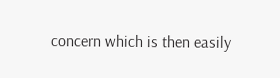concern which is then easily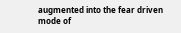augmented into the fear driven mode of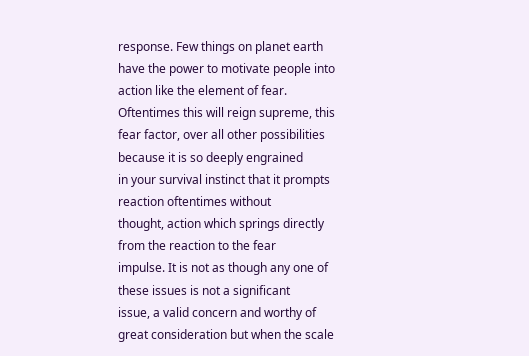response. Few things on planet earth have the power to motivate people into
action like the element of fear. Oftentimes this will reign supreme, this
fear factor, over all other possibilities because it is so deeply engrained
in your survival instinct that it prompts reaction oftentimes without
thought, action which springs directly from the reaction to the fear
impulse. It is not as though any one of these issues is not a significant
issue, a valid concern and worthy of great consideration but when the scale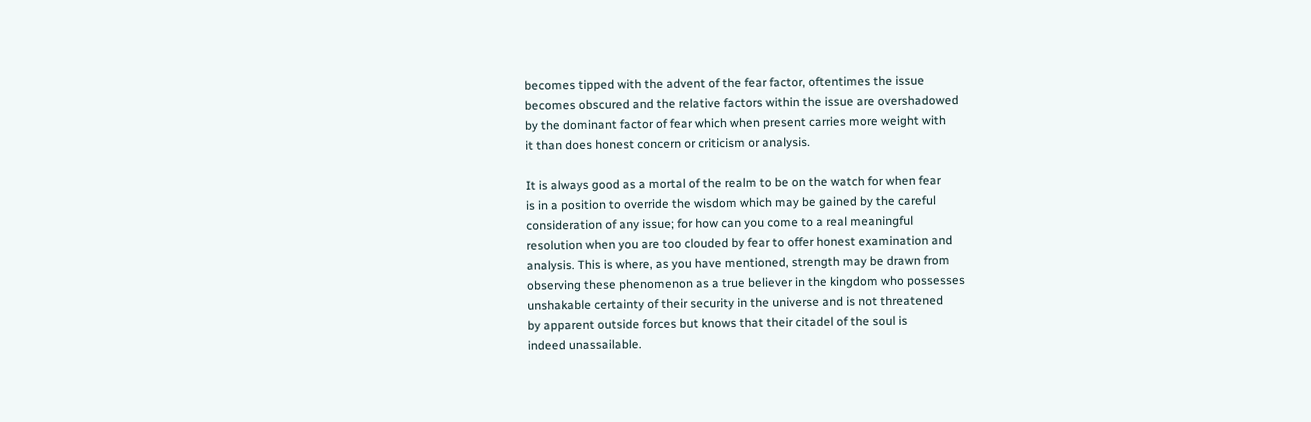becomes tipped with the advent of the fear factor, oftentimes the issue
becomes obscured and the relative factors within the issue are overshadowed
by the dominant factor of fear which when present carries more weight with
it than does honest concern or criticism or analysis.

It is always good as a mortal of the realm to be on the watch for when fear
is in a position to override the wisdom which may be gained by the careful
consideration of any issue; for how can you come to a real meaningful
resolution when you are too clouded by fear to offer honest examination and
analysis. This is where, as you have mentioned, strength may be drawn from
observing these phenomenon as a true believer in the kingdom who possesses
unshakable certainty of their security in the universe and is not threatened
by apparent outside forces but knows that their citadel of the soul is
indeed unassailable.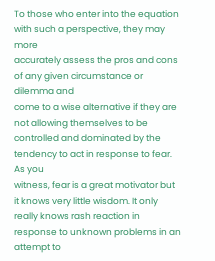To those who enter into the equation with such a perspective, they may more
accurately assess the pros and cons of any given circumstance or dilemma and
come to a wise alternative if they are not allowing themselves to be
controlled and dominated by the tendency to act in response to fear. As you
witness, fear is a great motivator but it knows very little wisdom. It only
really knows rash reaction in response to unknown problems in an attempt to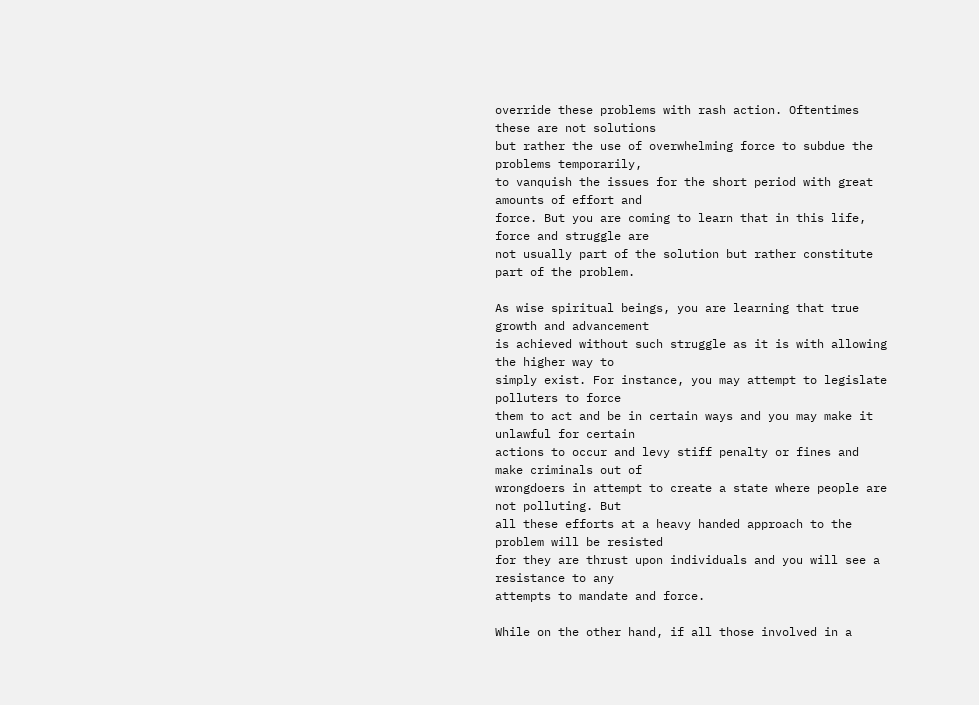override these problems with rash action. Oftentimes these are not solutions
but rather the use of overwhelming force to subdue the problems temporarily,
to vanquish the issues for the short period with great amounts of effort and
force. But you are coming to learn that in this life, force and struggle are
not usually part of the solution but rather constitute part of the problem.

As wise spiritual beings, you are learning that true growth and advancement
is achieved without such struggle as it is with allowing the higher way to
simply exist. For instance, you may attempt to legislate polluters to force
them to act and be in certain ways and you may make it unlawful for certain
actions to occur and levy stiff penalty or fines and make criminals out of
wrongdoers in attempt to create a state where people are not polluting. But
all these efforts at a heavy handed approach to the problem will be resisted
for they are thrust upon individuals and you will see a resistance to any
attempts to mandate and force.

While on the other hand, if all those involved in a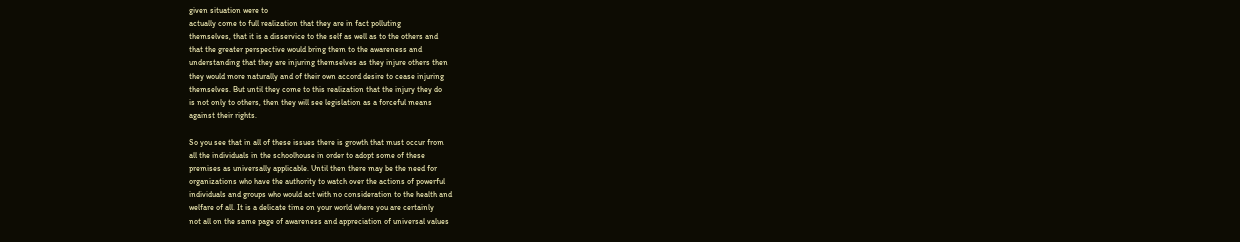given situation were to
actually come to full realization that they are in fact polluting
themselves, that it is a disservice to the self as well as to the others and
that the greater perspective would bring them to the awareness and
understanding that they are injuring themselves as they injure others then
they would more naturally and of their own accord desire to cease injuring
themselves. But until they come to this realization that the injury they do
is not only to others, then they will see legislation as a forceful means
against their rights.

So you see that in all of these issues there is growth that must occur from
all the individuals in the schoolhouse in order to adopt some of these
premises as universally applicable. Until then there may be the need for
organizations who have the authority to watch over the actions of powerful
individuals and groups who would act with no consideration to the health and
welfare of all. It is a delicate time on your world where you are certainly
not all on the same page of awareness and appreciation of universal values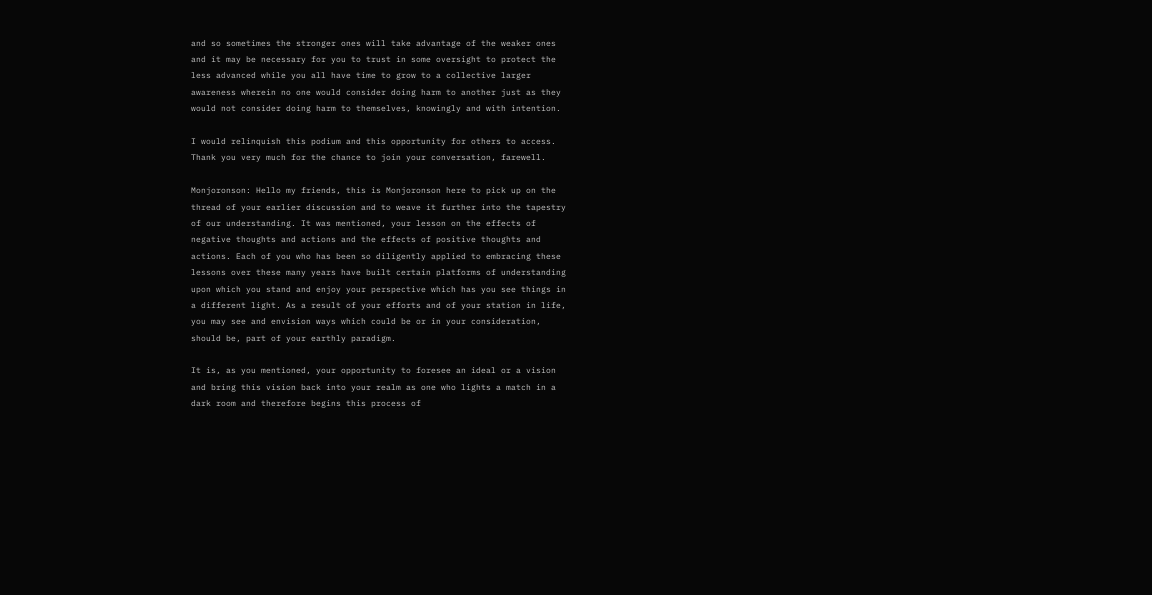and so sometimes the stronger ones will take advantage of the weaker ones
and it may be necessary for you to trust in some oversight to protect the
less advanced while you all have time to grow to a collective larger
awareness wherein no one would consider doing harm to another just as they
would not consider doing harm to themselves, knowingly and with intention.

I would relinquish this podium and this opportunity for others to access.
Thank you very much for the chance to join your conversation, farewell.

Monjoronson: Hello my friends, this is Monjoronson here to pick up on the
thread of your earlier discussion and to weave it further into the tapestry
of our understanding. It was mentioned, your lesson on the effects of
negative thoughts and actions and the effects of positive thoughts and
actions. Each of you who has been so diligently applied to embracing these
lessons over these many years have built certain platforms of understanding
upon which you stand and enjoy your perspective which has you see things in
a different light. As a result of your efforts and of your station in life,
you may see and envision ways which could be or in your consideration,
should be, part of your earthly paradigm.

It is, as you mentioned, your opportunity to foresee an ideal or a vision
and bring this vision back into your realm as one who lights a match in a
dark room and therefore begins this process of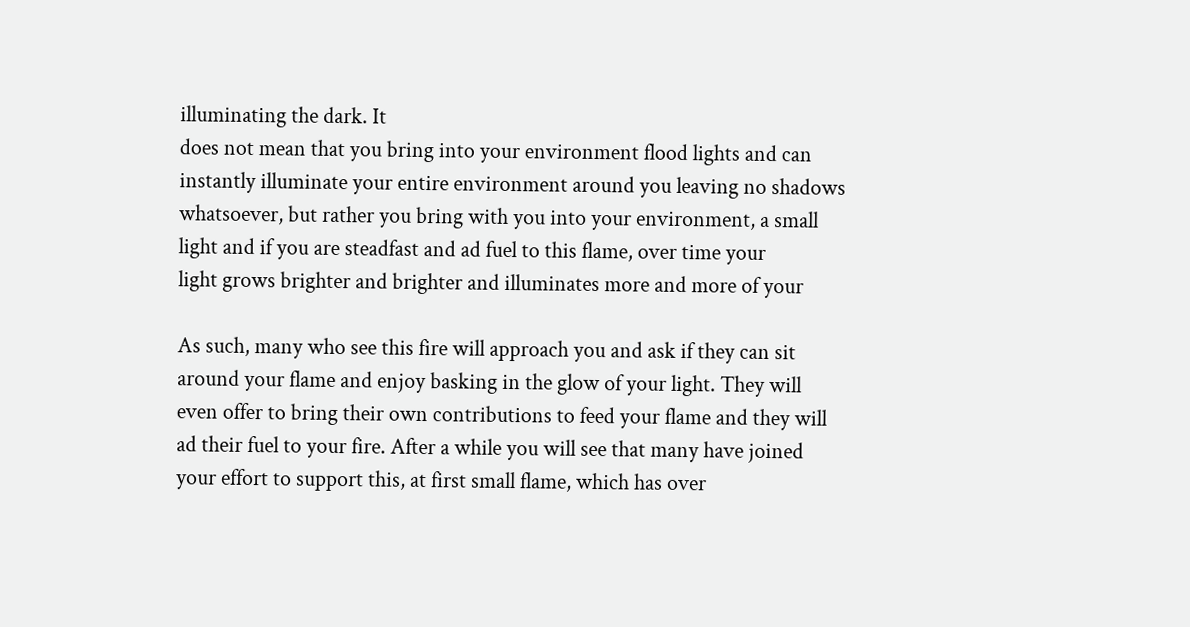illuminating the dark. It
does not mean that you bring into your environment flood lights and can
instantly illuminate your entire environment around you leaving no shadows
whatsoever, but rather you bring with you into your environment, a small
light and if you are steadfast and ad fuel to this flame, over time your
light grows brighter and brighter and illuminates more and more of your

As such, many who see this fire will approach you and ask if they can sit
around your flame and enjoy basking in the glow of your light. They will
even offer to bring their own contributions to feed your flame and they will
ad their fuel to your fire. After a while you will see that many have joined
your effort to support this, at first small flame, which has over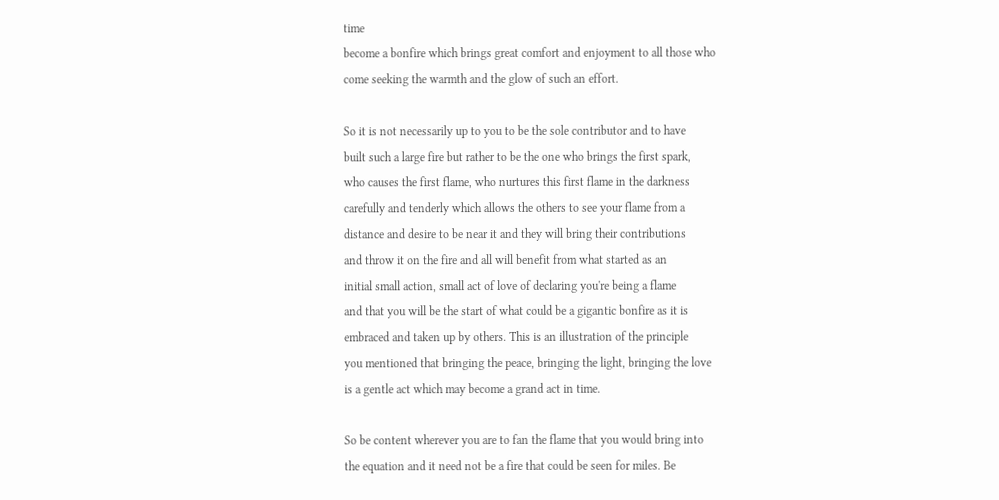time
become a bonfire which brings great comfort and enjoyment to all those who
come seeking the warmth and the glow of such an effort.

So it is not necessarily up to you to be the sole contributor and to have
built such a large fire but rather to be the one who brings the first spark,
who causes the first flame, who nurtures this first flame in the darkness
carefully and tenderly which allows the others to see your flame from a
distance and desire to be near it and they will bring their contributions
and throw it on the fire and all will benefit from what started as an
initial small action, small act of love of declaring you're being a flame
and that you will be the start of what could be a gigantic bonfire as it is
embraced and taken up by others. This is an illustration of the principle
you mentioned that bringing the peace, bringing the light, bringing the love
is a gentle act which may become a grand act in time.

So be content wherever you are to fan the flame that you would bring into
the equation and it need not be a fire that could be seen for miles. Be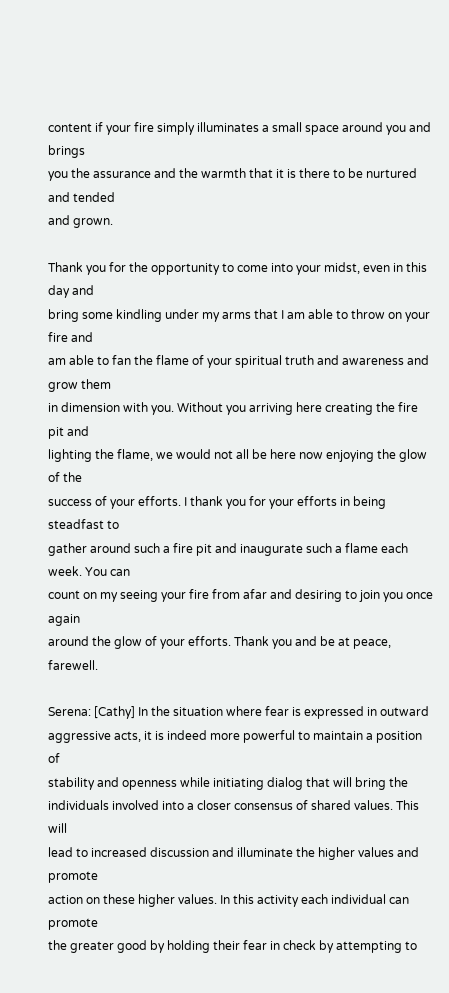content if your fire simply illuminates a small space around you and brings
you the assurance and the warmth that it is there to be nurtured and tended
and grown.

Thank you for the opportunity to come into your midst, even in this day and
bring some kindling under my arms that I am able to throw on your fire and
am able to fan the flame of your spiritual truth and awareness and grow them
in dimension with you. Without you arriving here creating the fire pit and
lighting the flame, we would not all be here now enjoying the glow of the
success of your efforts. I thank you for your efforts in being steadfast to
gather around such a fire pit and inaugurate such a flame each week. You can
count on my seeing your fire from afar and desiring to join you once again
around the glow of your efforts. Thank you and be at peace, farewell.

Serena: [Cathy] In the situation where fear is expressed in outward
aggressive acts, it is indeed more powerful to maintain a position of
stability and openness while initiating dialog that will bring the
individuals involved into a closer consensus of shared values. This will
lead to increased discussion and illuminate the higher values and promote
action on these higher values. In this activity each individual can promote
the greater good by holding their fear in check by attempting to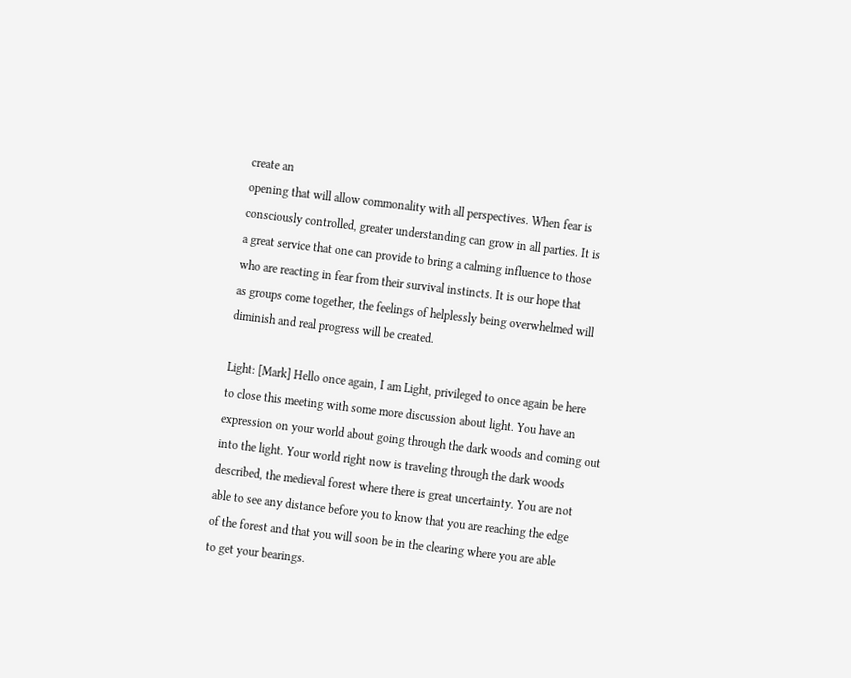create an
opening that will allow commonality with all perspectives. When fear is
consciously controlled, greater understanding can grow in all parties. It is
a great service that one can provide to bring a calming influence to those
who are reacting in fear from their survival instincts. It is our hope that
as groups come together, the feelings of helplessly being overwhelmed will
diminish and real progress will be created.

Light: [Mark] Hello once again, I am Light, privileged to once again be here
to close this meeting with some more discussion about light. You have an
expression on your world about going through the dark woods and coming out
into the light. Your world right now is traveling through the dark woods
described, the medieval forest where there is great uncertainty. You are not
able to see any distance before you to know that you are reaching the edge
of the forest and that you will soon be in the clearing where you are able
to get your bearings.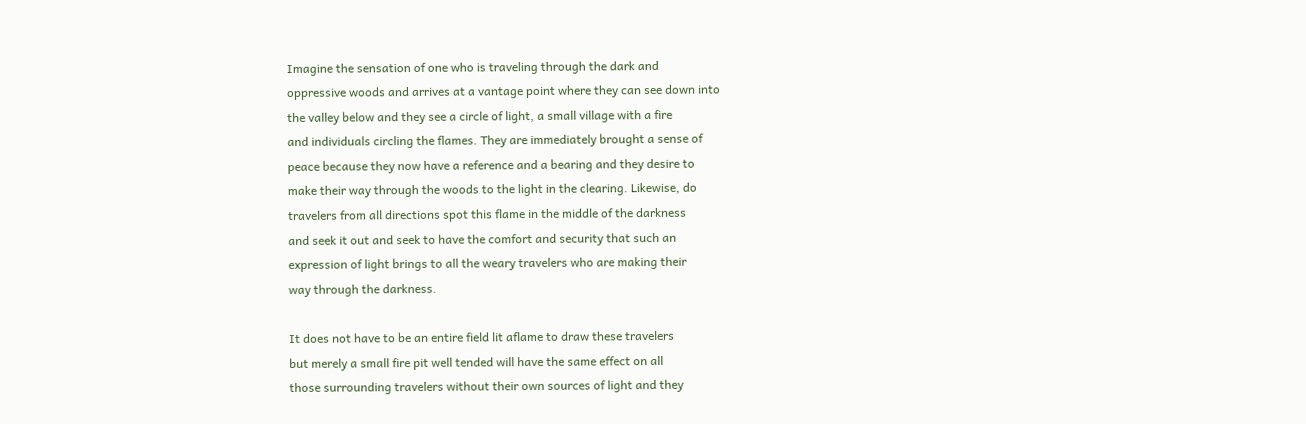Imagine the sensation of one who is traveling through the dark and
oppressive woods and arrives at a vantage point where they can see down into
the valley below and they see a circle of light, a small village with a fire
and individuals circling the flames. They are immediately brought a sense of
peace because they now have a reference and a bearing and they desire to
make their way through the woods to the light in the clearing. Likewise, do
travelers from all directions spot this flame in the middle of the darkness
and seek it out and seek to have the comfort and security that such an
expression of light brings to all the weary travelers who are making their
way through the darkness.

It does not have to be an entire field lit aflame to draw these travelers
but merely a small fire pit well tended will have the same effect on all
those surrounding travelers without their own sources of light and they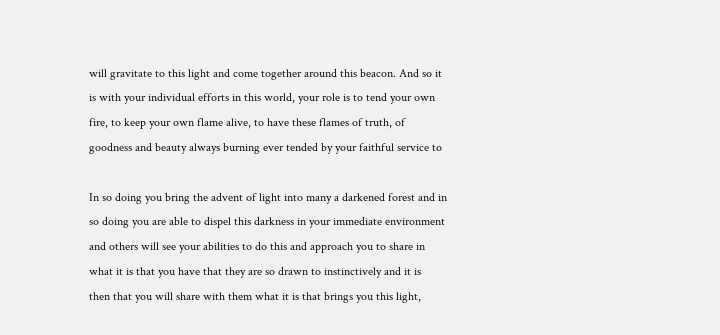will gravitate to this light and come together around this beacon. And so it
is with your individual efforts in this world, your role is to tend your own
fire, to keep your own flame alive, to have these flames of truth, of
goodness and beauty always burning ever tended by your faithful service to

In so doing you bring the advent of light into many a darkened forest and in
so doing you are able to dispel this darkness in your immediate environment
and others will see your abilities to do this and approach you to share in
what it is that you have that they are so drawn to instinctively and it is
then that you will share with them what it is that brings you this light,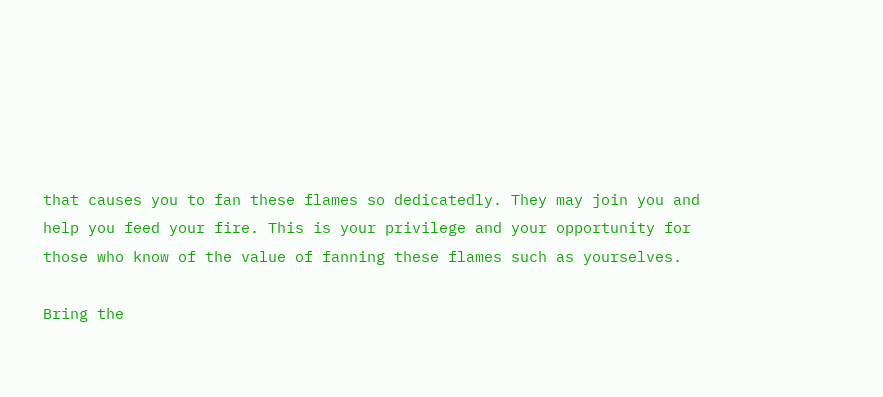that causes you to fan these flames so dedicatedly. They may join you and
help you feed your fire. This is your privilege and your opportunity for
those who know of the value of fanning these flames such as yourselves.

Bring the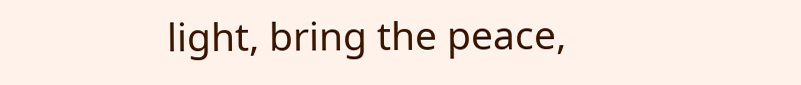light, bring the peace,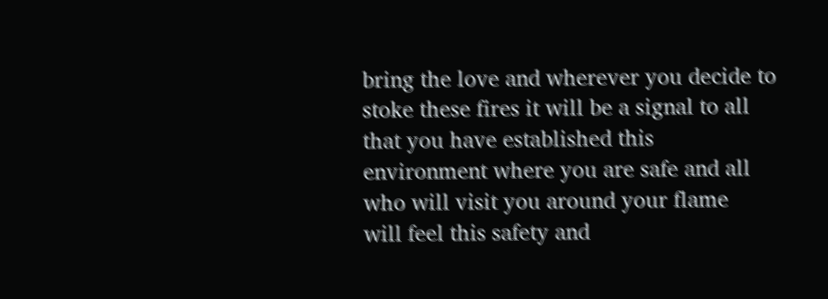bring the love and wherever you decide to
stoke these fires it will be a signal to all that you have established this
environment where you are safe and all who will visit you around your flame
will feel this safety and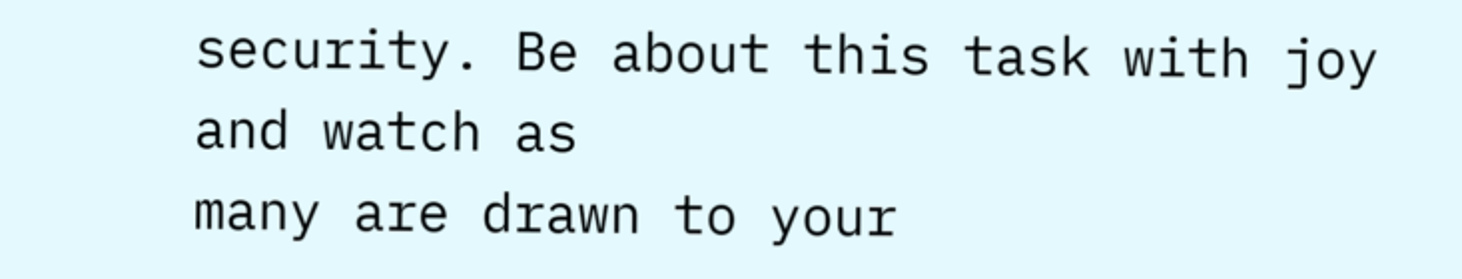security. Be about this task with joy and watch as
many are drawn to your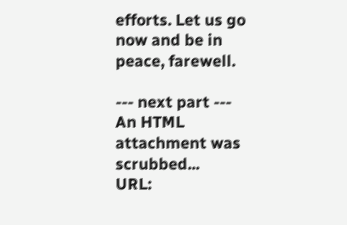efforts. Let us go now and be in peace, farewell.

--- next part ---
An HTML attachment was scrubbed...
URL: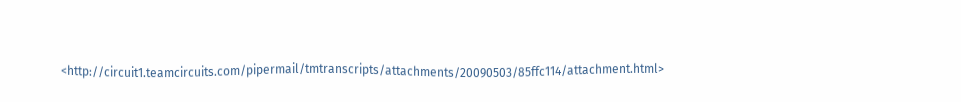<http://circuit1.teamcircuits.com/pipermail/tmtranscripts/attachments/20090503/85ffc114/attachment.html>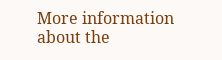More information about the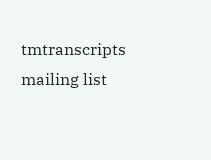tmtranscripts mailing list